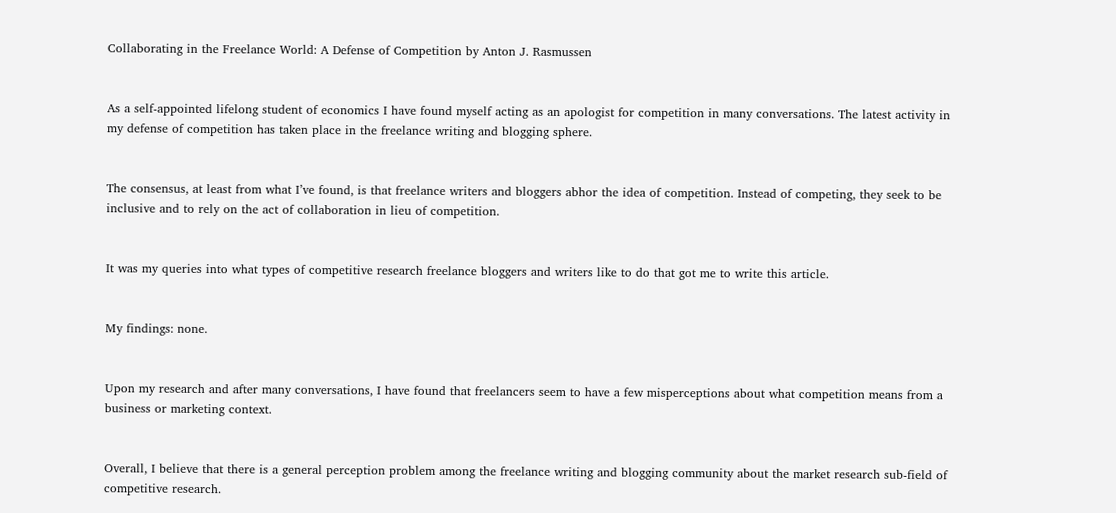Collaborating in the Freelance World: A Defense of Competition by Anton J. Rasmussen


As a self-appointed lifelong student of economics I have found myself acting as an apologist for competition in many conversations. The latest activity in my defense of competition has taken place in the freelance writing and blogging sphere.


The consensus, at least from what I’ve found, is that freelance writers and bloggers abhor the idea of competition. Instead of competing, they seek to be inclusive and to rely on the act of collaboration in lieu of competition.


It was my queries into what types of competitive research freelance bloggers and writers like to do that got me to write this article.


My findings: none.


Upon my research and after many conversations, I have found that freelancers seem to have a few misperceptions about what competition means from a business or marketing context.


Overall, I believe that there is a general perception problem among the freelance writing and blogging community about the market research sub-field of competitive research.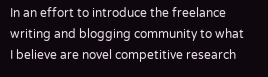In an effort to introduce the freelance writing and blogging community to what I believe are novel competitive research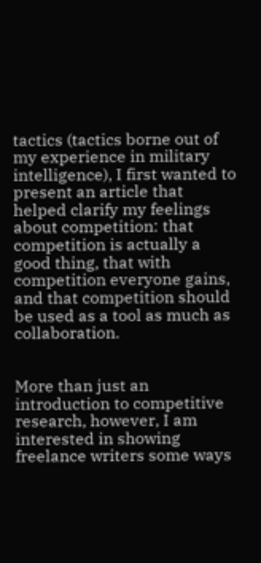tactics (tactics borne out of my experience in military intelligence), I first wanted to present an article that helped clarify my feelings about competition: that competition is actually a good thing, that with competition everyone gains, and that competition should be used as a tool as much as collaboration.


More than just an introduction to competitive research, however, I am interested in showing freelance writers some ways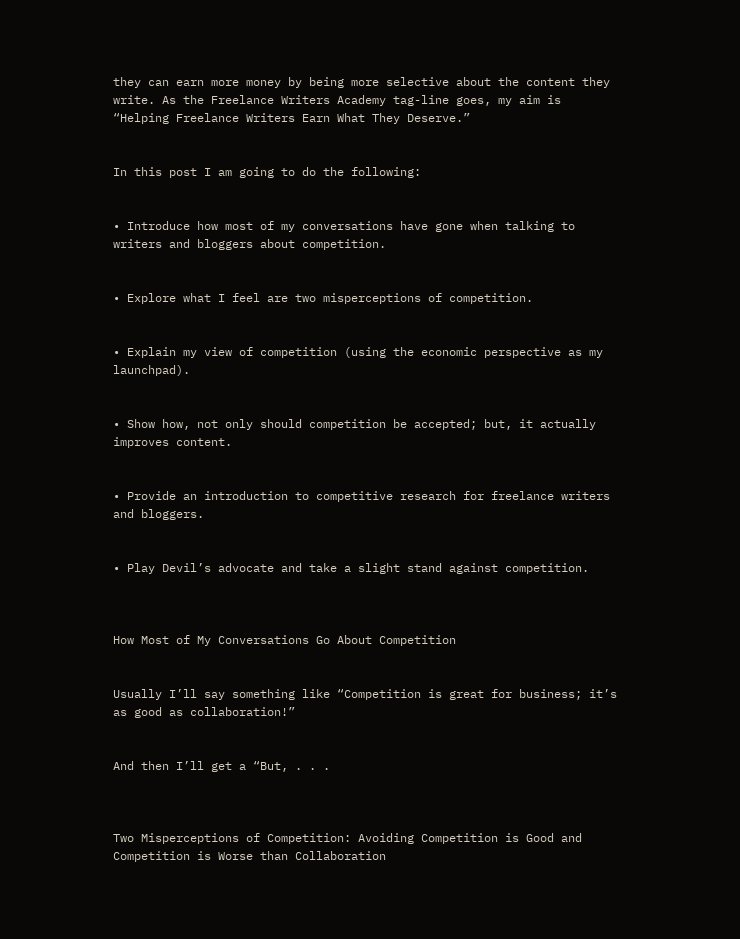they can earn more money by being more selective about the content they write. As the Freelance Writers Academy tag-line goes, my aim is “Helping Freelance Writers Earn What They Deserve.”


In this post I am going to do the following:


• Introduce how most of my conversations have gone when talking to writers and bloggers about competition.


• Explore what I feel are two misperceptions of competition.


• Explain my view of competition (using the economic perspective as my launchpad).


• Show how, not only should competition be accepted; but, it actually improves content.


• Provide an introduction to competitive research for freelance writers and bloggers.


• Play Devil’s advocate and take a slight stand against competition.



How Most of My Conversations Go About Competition


Usually I’ll say something like “Competition is great for business; it’s as good as collaboration!”


And then I’ll get a “But, . . .



Two Misperceptions of Competition: Avoiding Competition is Good and Competition is Worse than Collaboration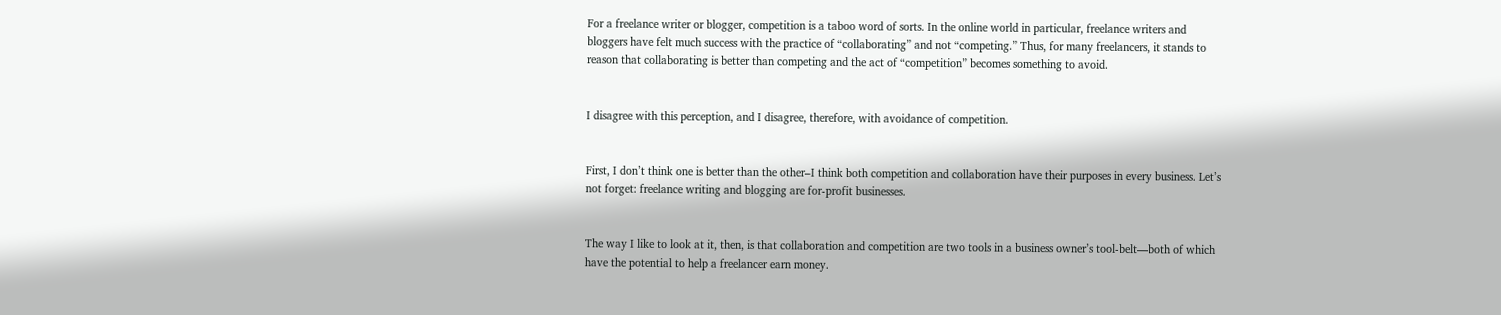For a freelance writer or blogger, competition is a taboo word of sorts. In the online world in particular, freelance writers and bloggers have felt much success with the practice of “collaborating” and not “competing.” Thus, for many freelancers, it stands to reason that collaborating is better than competing and the act of “competition” becomes something to avoid.


I disagree with this perception, and I disagree, therefore, with avoidance of competition.


First, I don’t think one is better than the other–I think both competition and collaboration have their purposes in every business. Let’s not forget: freelance writing and blogging are for-profit businesses.


The way I like to look at it, then, is that collaboration and competition are two tools in a business owner’s tool-belt—both of which have the potential to help a freelancer earn money.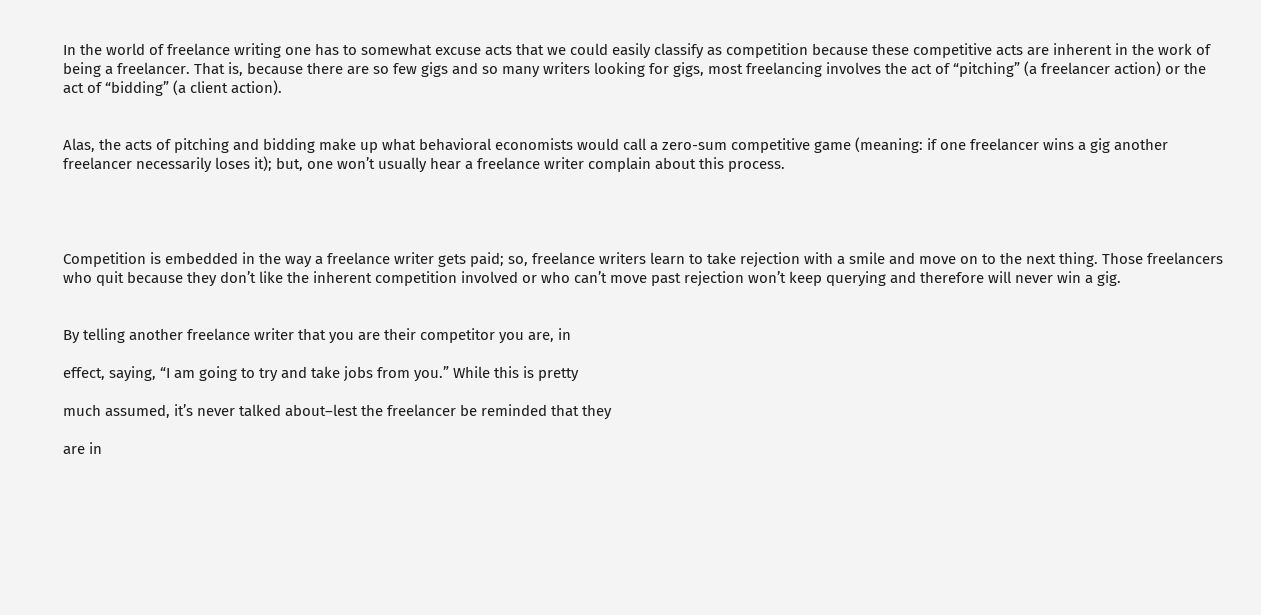In the world of freelance writing one has to somewhat excuse acts that we could easily classify as competition because these competitive acts are inherent in the work of being a freelancer. That is, because there are so few gigs and so many writers looking for gigs, most freelancing involves the act of “pitching” (a freelancer action) or the act of “bidding” (a client action).


Alas, the acts of pitching and bidding make up what behavioral economists would call a zero-sum competitive game (meaning: if one freelancer wins a gig another freelancer necessarily loses it); but, one won’t usually hear a freelance writer complain about this process.




Competition is embedded in the way a freelance writer gets paid; so, freelance writers learn to take rejection with a smile and move on to the next thing. Those freelancers who quit because they don’t like the inherent competition involved or who can’t move past rejection won’t keep querying and therefore will never win a gig.


By telling another freelance writer that you are their competitor you are, in

effect, saying, “I am going to try and take jobs from you.” While this is pretty

much assumed, it’s never talked about–lest the freelancer be reminded that they

are in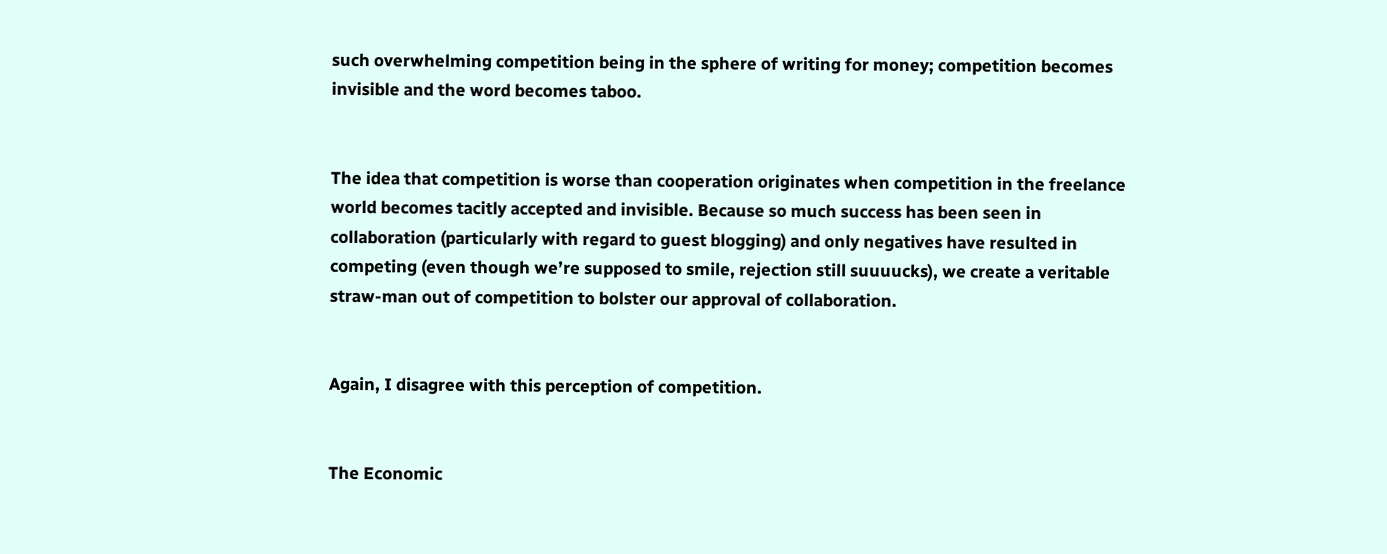such overwhelming competition being in the sphere of writing for money; competition becomes invisible and the word becomes taboo.


The idea that competition is worse than cooperation originates when competition in the freelance world becomes tacitly accepted and invisible. Because so much success has been seen in collaboration (particularly with regard to guest blogging) and only negatives have resulted in competing (even though we’re supposed to smile, rejection still suuuucks), we create a veritable straw-man out of competition to bolster our approval of collaboration.


Again, I disagree with this perception of competition.


The Economic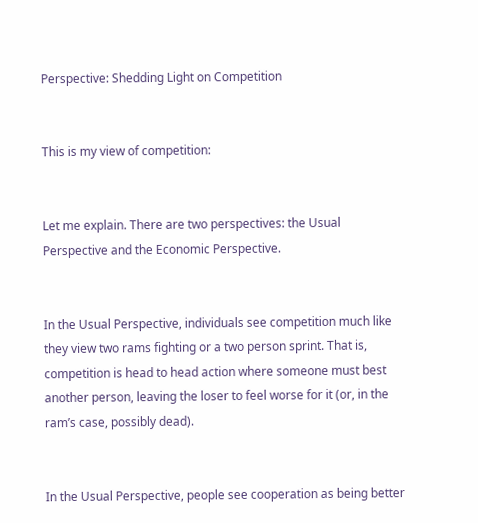Perspective: Shedding Light on Competition


This is my view of competition:


Let me explain. There are two perspectives: the Usual Perspective and the Economic Perspective.


In the Usual Perspective, individuals see competition much like they view two rams fighting or a two person sprint. That is, competition is head to head action where someone must best another person, leaving the loser to feel worse for it (or, in the ram’s case, possibly dead).


In the Usual Perspective, people see cooperation as being better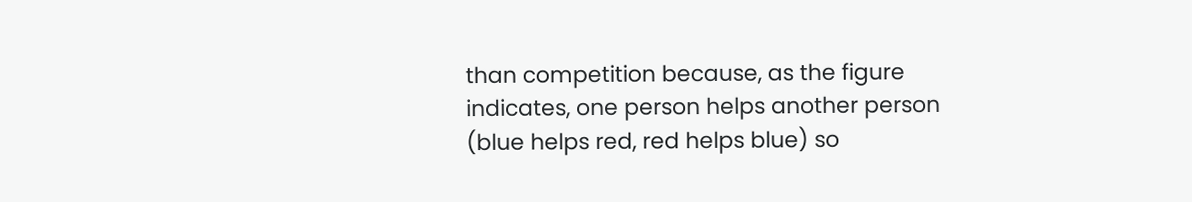than competition because, as the figure indicates, one person helps another person (blue helps red, red helps blue) so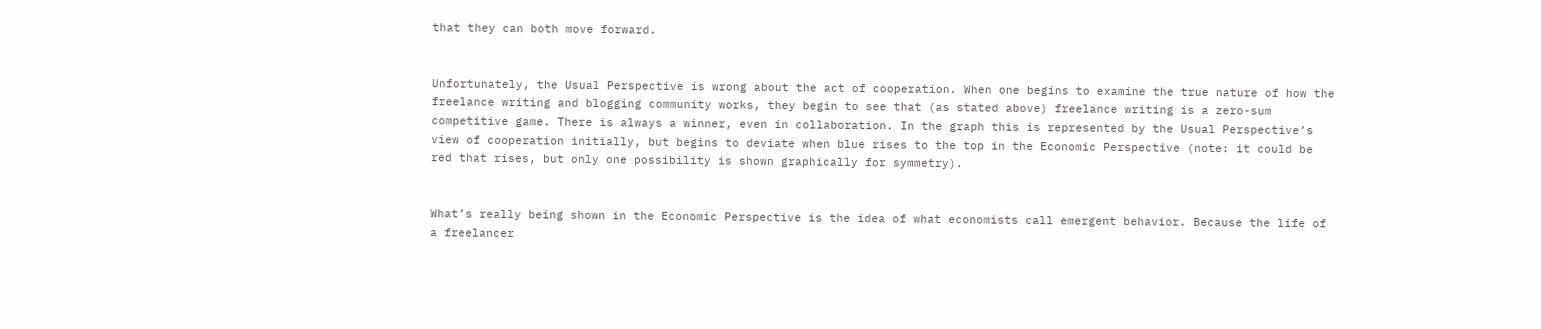that they can both move forward.


Unfortunately, the Usual Perspective is wrong about the act of cooperation. When one begins to examine the true nature of how the freelance writing and blogging community works, they begin to see that (as stated above) freelance writing is a zero-sum competitive game. There is always a winner, even in collaboration. In the graph this is represented by the Usual Perspective’s view of cooperation initially, but begins to deviate when blue rises to the top in the Economic Perspective (note: it could be red that rises, but only one possibility is shown graphically for symmetry).


What’s really being shown in the Economic Perspective is the idea of what economists call emergent behavior. Because the life of a freelancer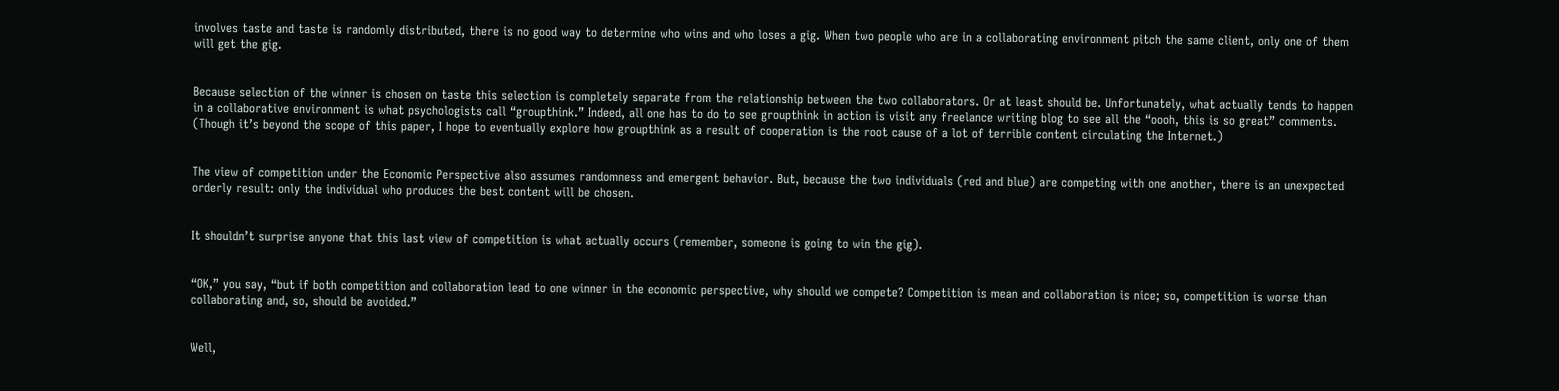involves taste and taste is randomly distributed, there is no good way to determine who wins and who loses a gig. When two people who are in a collaborating environment pitch the same client, only one of them will get the gig.


Because selection of the winner is chosen on taste this selection is completely separate from the relationship between the two collaborators. Or at least should be. Unfortunately, what actually tends to happen in a collaborative environment is what psychologists call “groupthink.” Indeed, all one has to do to see groupthink in action is visit any freelance writing blog to see all the “oooh, this is so great” comments. (Though it’s beyond the scope of this paper, I hope to eventually explore how groupthink as a result of cooperation is the root cause of a lot of terrible content circulating the Internet.)


The view of competition under the Economic Perspective also assumes randomness and emergent behavior. But, because the two individuals (red and blue) are competing with one another, there is an unexpected orderly result: only the individual who produces the best content will be chosen.


It shouldn’t surprise anyone that this last view of competition is what actually occurs (remember, someone is going to win the gig).


“OK,” you say, “but if both competition and collaboration lead to one winner in the economic perspective, why should we compete? Competition is mean and collaboration is nice; so, competition is worse than collaborating and, so, should be avoided.”


Well,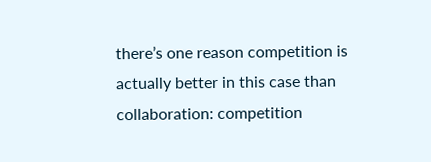there’s one reason competition is actually better in this case than collaboration: competition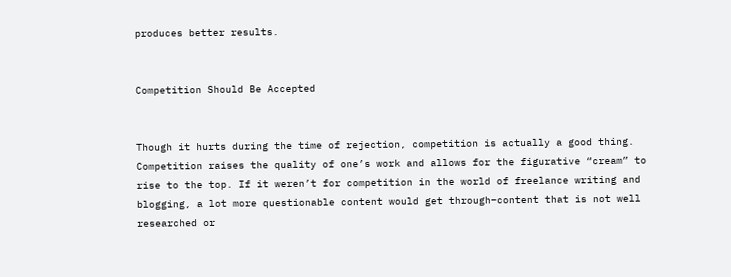produces better results.


Competition Should Be Accepted


Though it hurts during the time of rejection, competition is actually a good thing. Competition raises the quality of one’s work and allows for the figurative “cream” to rise to the top. If it weren’t for competition in the world of freelance writing and blogging, a lot more questionable content would get through–content that is not well researched or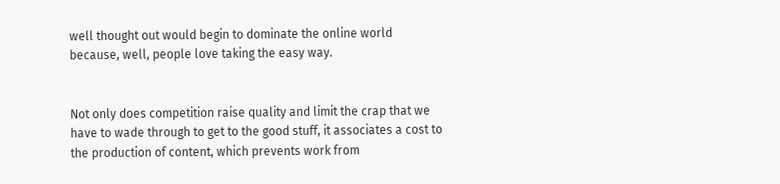well thought out would begin to dominate the online world because, well, people love taking the easy way.


Not only does competition raise quality and limit the crap that we have to wade through to get to the good stuff, it associates a cost to the production of content, which prevents work from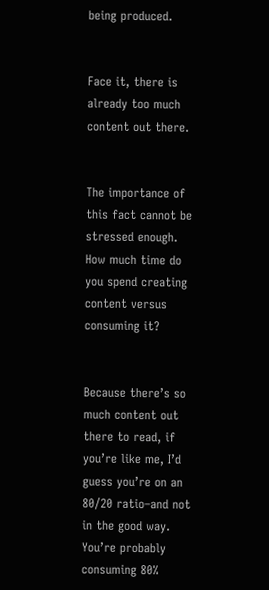being produced.


Face it, there is already too much content out there.


The importance of this fact cannot be stressed enough. How much time do you spend creating content versus consuming it?


Because there’s so much content out there to read, if you’re like me, I’d guess you’re on an 80/20 ratio–and not in the good way. You’re probably consuming 80%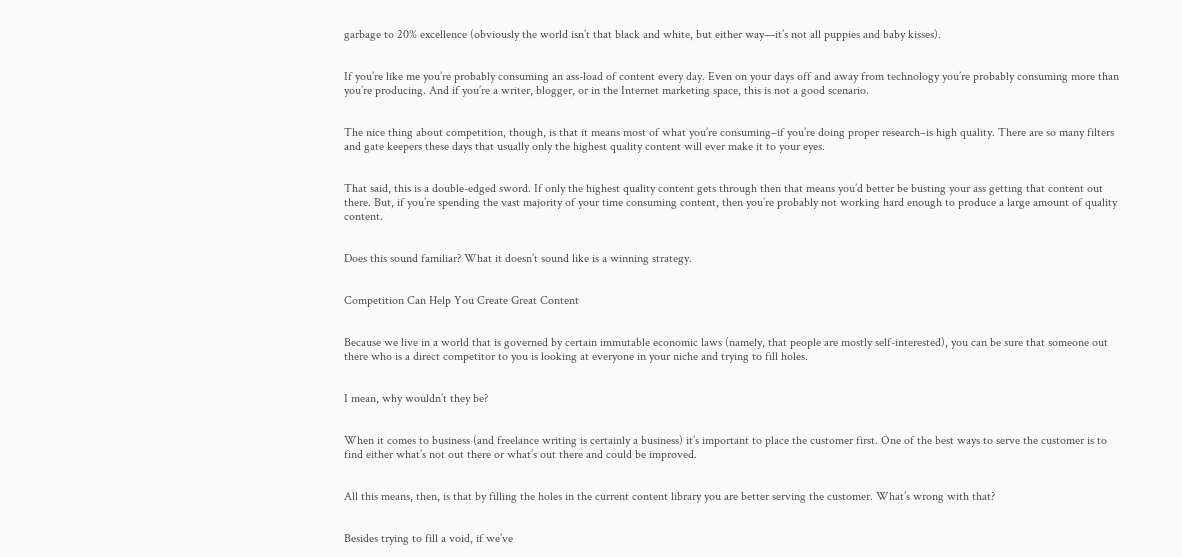garbage to 20% excellence (obviously the world isn’t that black and white, but either way—it’s not all puppies and baby kisses).


If you’re like me you’re probably consuming an ass-load of content every day. Even on your days off and away from technology you’re probably consuming more than you’re producing. And if you’re a writer, blogger, or in the Internet marketing space, this is not a good scenario.


The nice thing about competition, though, is that it means most of what you’re consuming–if you’re doing proper research–is high quality. There are so many filters and gate keepers these days that usually only the highest quality content will ever make it to your eyes.


That said, this is a double-edged sword. If only the highest quality content gets through then that means you’d better be busting your ass getting that content out there. But, if you’re spending the vast majority of your time consuming content, then you’re probably not working hard enough to produce a large amount of quality content.


Does this sound familiar? What it doesn’t sound like is a winning strategy.


Competition Can Help You Create Great Content


Because we live in a world that is governed by certain immutable economic laws (namely, that people are mostly self-interested), you can be sure that someone out there who is a direct competitor to you is looking at everyone in your niche and trying to fill holes.


I mean, why wouldn’t they be?


When it comes to business (and freelance writing is certainly a business) it’s important to place the customer first. One of the best ways to serve the customer is to find either what’s not out there or what’s out there and could be improved.


All this means, then, is that by filling the holes in the current content library you are better serving the customer. What’s wrong with that?


Besides trying to fill a void, if we’ve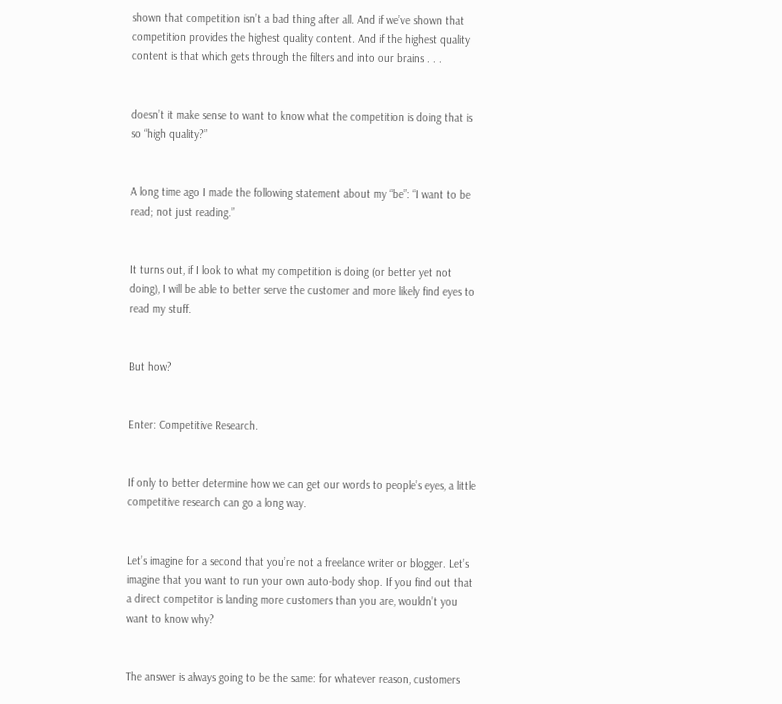shown that competition isn’t a bad thing after all. And if we’ve shown that competition provides the highest quality content. And if the highest quality content is that which gets through the filters and into our brains . . .


doesn’t it make sense to want to know what the competition is doing that is so “high quality?”


A long time ago I made the following statement about my “be”: “I want to be read; not just reading.”


It turns out, if I look to what my competition is doing (or better yet not doing), I will be able to better serve the customer and more likely find eyes to read my stuff.


But how?


Enter: Competitive Research.


If only to better determine how we can get our words to people’s eyes, a little competitive research can go a long way.


Let’s imagine for a second that you’re not a freelance writer or blogger. Let’s imagine that you want to run your own auto-body shop. If you find out that a direct competitor is landing more customers than you are, wouldn’t you want to know why?


The answer is always going to be the same: for whatever reason, customers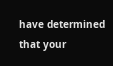have determined that your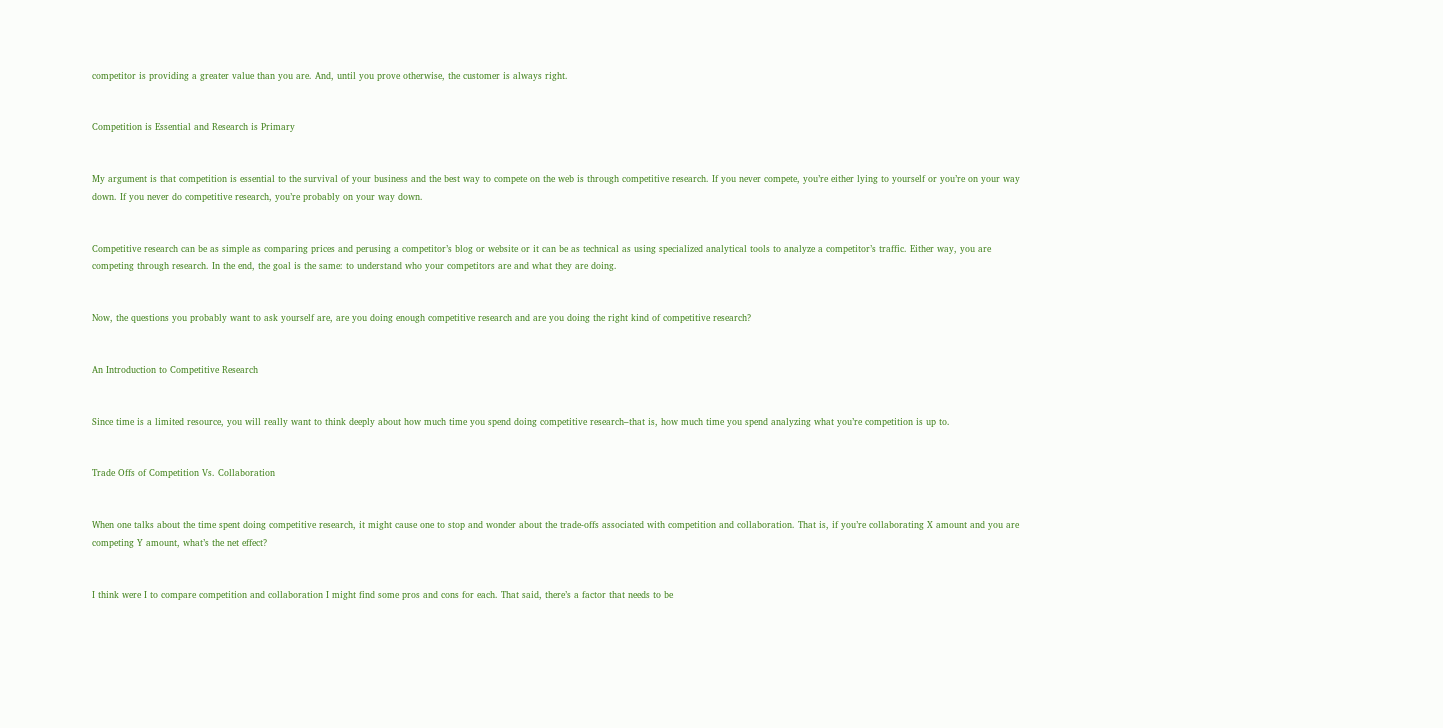competitor is providing a greater value than you are. And, until you prove otherwise, the customer is always right.


Competition is Essential and Research is Primary


My argument is that competition is essential to the survival of your business and the best way to compete on the web is through competitive research. If you never compete, you’re either lying to yourself or you’re on your way down. If you never do competitive research, you’re probably on your way down.


Competitive research can be as simple as comparing prices and perusing a competitor’s blog or website or it can be as technical as using specialized analytical tools to analyze a competitor’s traffic. Either way, you are competing through research. In the end, the goal is the same: to understand who your competitors are and what they are doing.


Now, the questions you probably want to ask yourself are, are you doing enough competitive research and are you doing the right kind of competitive research?


An Introduction to Competitive Research


Since time is a limited resource, you will really want to think deeply about how much time you spend doing competitive research–that is, how much time you spend analyzing what you’re competition is up to.


Trade Offs of Competition Vs. Collaboration


When one talks about the time spent doing competitive research, it might cause one to stop and wonder about the trade-offs associated with competition and collaboration. That is, if you’re collaborating X amount and you are competing Y amount, what’s the net effect?


I think were I to compare competition and collaboration I might find some pros and cons for each. That said, there’s a factor that needs to be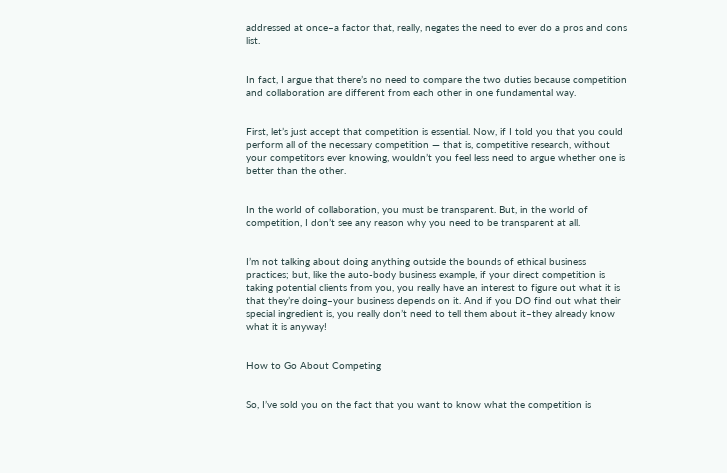addressed at once–a factor that, really, negates the need to ever do a pros and cons list.


In fact, I argue that there’s no need to compare the two duties because competition and collaboration are different from each other in one fundamental way.


First, let’s just accept that competition is essential. Now, if I told you that you could perform all of the necessary competition — that is, competitive research, without your competitors ever knowing, wouldn’t you feel less need to argue whether one is better than the other.


In the world of collaboration, you must be transparent. But, in the world of competition, I don’t see any reason why you need to be transparent at all.


I’m not talking about doing anything outside the bounds of ethical business practices; but, like the auto-body business example, if your direct competition is taking potential clients from you, you really have an interest to figure out what it is that they’re doing–your business depends on it. And if you DO find out what their special ingredient is, you really don’t need to tell them about it–they already know what it is anyway!


How to Go About Competing


So, I’ve sold you on the fact that you want to know what the competition is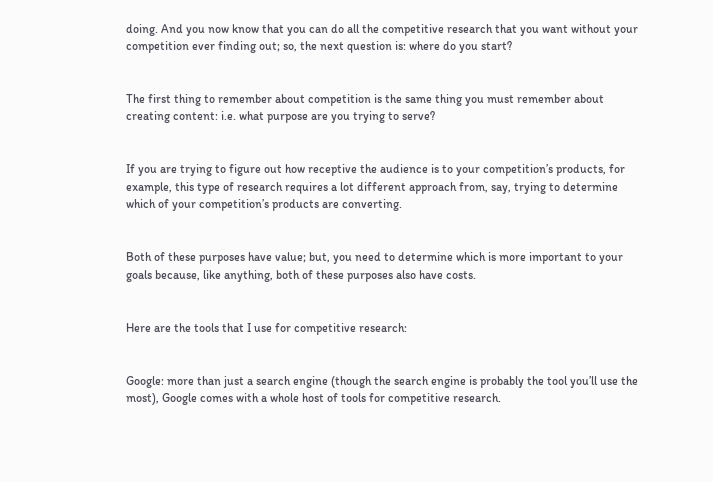doing. And you now know that you can do all the competitive research that you want without your competition ever finding out; so, the next question is: where do you start?


The first thing to remember about competition is the same thing you must remember about creating content: i.e. what purpose are you trying to serve?


If you are trying to figure out how receptive the audience is to your competition’s products, for example, this type of research requires a lot different approach from, say, trying to determine which of your competition’s products are converting.


Both of these purposes have value; but, you need to determine which is more important to your goals because, like anything, both of these purposes also have costs.


Here are the tools that I use for competitive research:


Google: more than just a search engine (though the search engine is probably the tool you’ll use the most), Google comes with a whole host of tools for competitive research.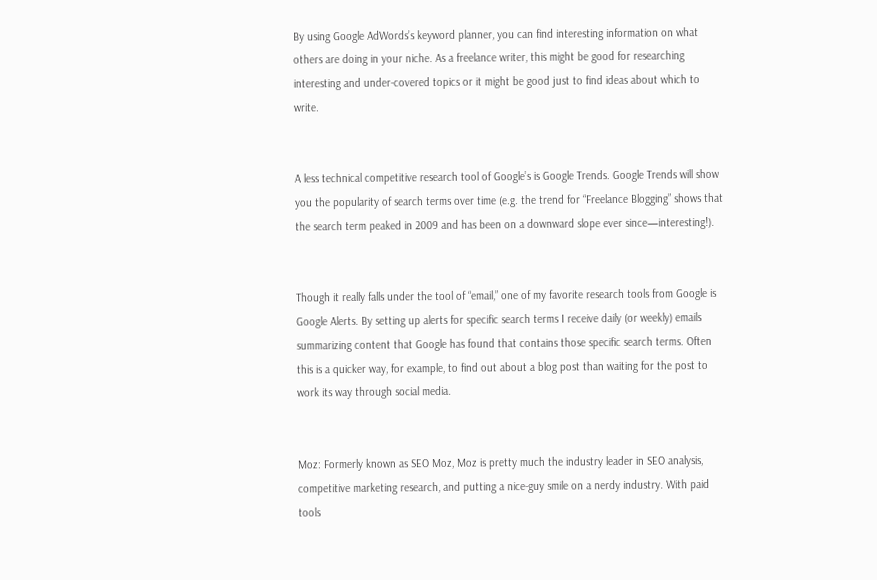By using Google AdWords’s keyword planner, you can find interesting information on what others are doing in your niche. As a freelance writer, this might be good for researching interesting and under-covered topics or it might be good just to find ideas about which to write.


A less technical competitive research tool of Google’s is Google Trends. Google Trends will show you the popularity of search terms over time (e.g. the trend for “Freelance Blogging” shows that the search term peaked in 2009 and has been on a downward slope ever since—interesting!).


Though it really falls under the tool of “email,” one of my favorite research tools from Google is Google Alerts. By setting up alerts for specific search terms I receive daily (or weekly) emails summarizing content that Google has found that contains those specific search terms. Often this is a quicker way, for example, to find out about a blog post than waiting for the post to work its way through social media.


Moz: Formerly known as SEO Moz, Moz is pretty much the industry leader in SEO analysis, competitive marketing research, and putting a nice-guy smile on a nerdy industry. With paid tools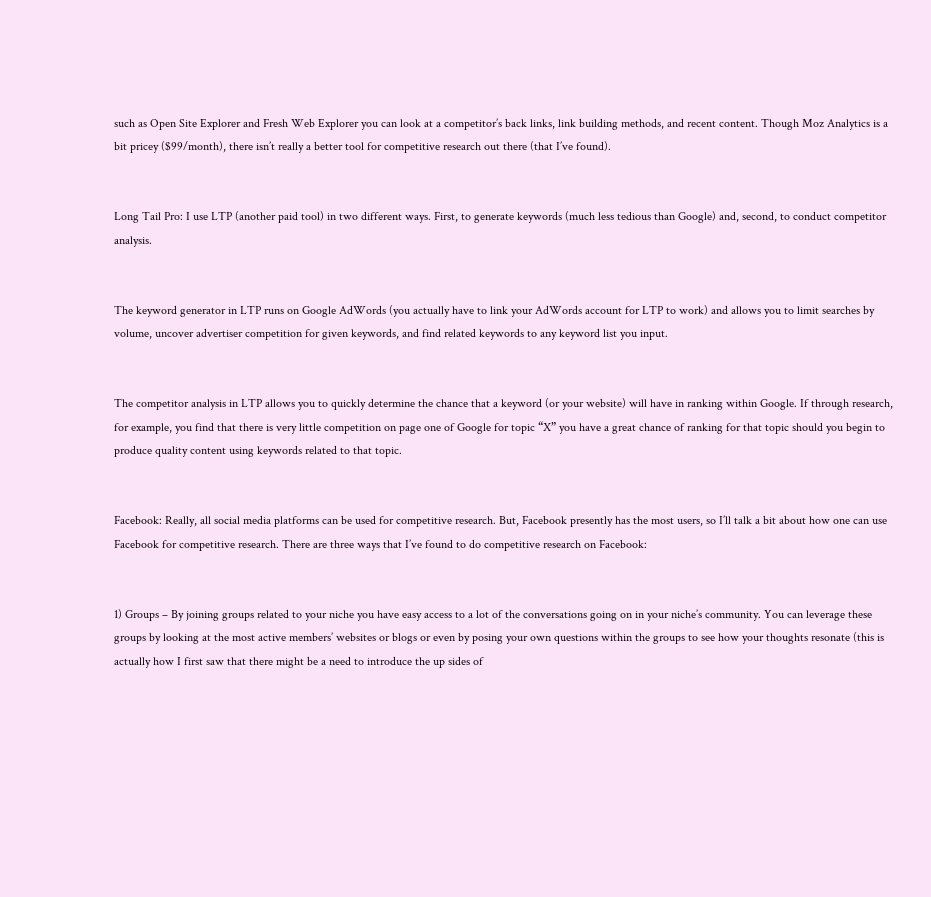such as Open Site Explorer and Fresh Web Explorer you can look at a competitor’s back links, link building methods, and recent content. Though Moz Analytics is a bit pricey ($99/month), there isn’t really a better tool for competitive research out there (that I’ve found).


Long Tail Pro: I use LTP (another paid tool) in two different ways. First, to generate keywords (much less tedious than Google) and, second, to conduct competitor analysis.


The keyword generator in LTP runs on Google AdWords (you actually have to link your AdWords account for LTP to work) and allows you to limit searches by volume, uncover advertiser competition for given keywords, and find related keywords to any keyword list you input.


The competitor analysis in LTP allows you to quickly determine the chance that a keyword (or your website) will have in ranking within Google. If through research, for example, you find that there is very little competition on page one of Google for topic “X” you have a great chance of ranking for that topic should you begin to produce quality content using keywords related to that topic.


Facebook: Really, all social media platforms can be used for competitive research. But, Facebook presently has the most users, so I’ll talk a bit about how one can use Facebook for competitive research. There are three ways that I’ve found to do competitive research on Facebook:


1) Groups – By joining groups related to your niche you have easy access to a lot of the conversations going on in your niche’s community. You can leverage these groups by looking at the most active members’ websites or blogs or even by posing your own questions within the groups to see how your thoughts resonate (this is actually how I first saw that there might be a need to introduce the up sides of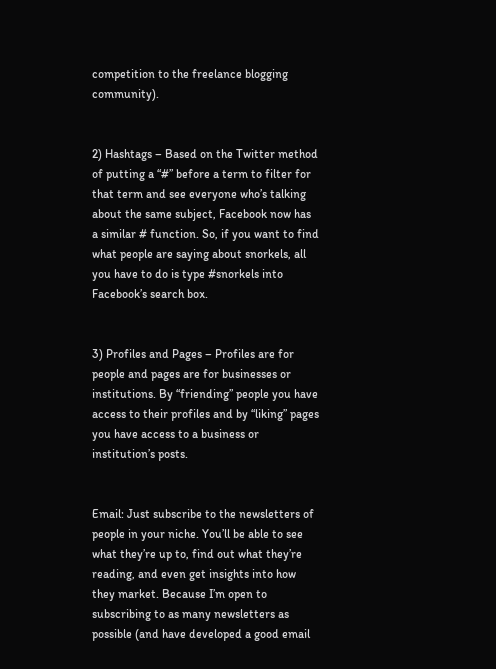competition to the freelance blogging community).


2) Hashtags – Based on the Twitter method of putting a “#” before a term to filter for that term and see everyone who’s talking about the same subject, Facebook now has a similar # function. So, if you want to find what people are saying about snorkels, all you have to do is type #snorkels into Facebook’s search box.


3) Profiles and Pages – Profiles are for people and pages are for businesses or institutions. By “friending” people you have access to their profiles and by “liking” pages you have access to a business or institution’s posts.


Email: Just subscribe to the newsletters of people in your niche. You’ll be able to see what they’re up to, find out what they’re reading, and even get insights into how they market. Because I’m open to subscribing to as many newsletters as possible (and have developed a good email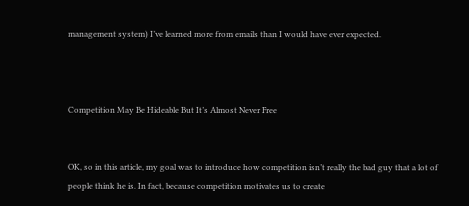management system) I’ve learned more from emails than I would have ever expected.



Competition May Be Hideable But It’s Almost Never Free


OK, so in this article, my goal was to introduce how competition isn’t really the bad guy that a lot of people think he is. In fact, because competition motivates us to create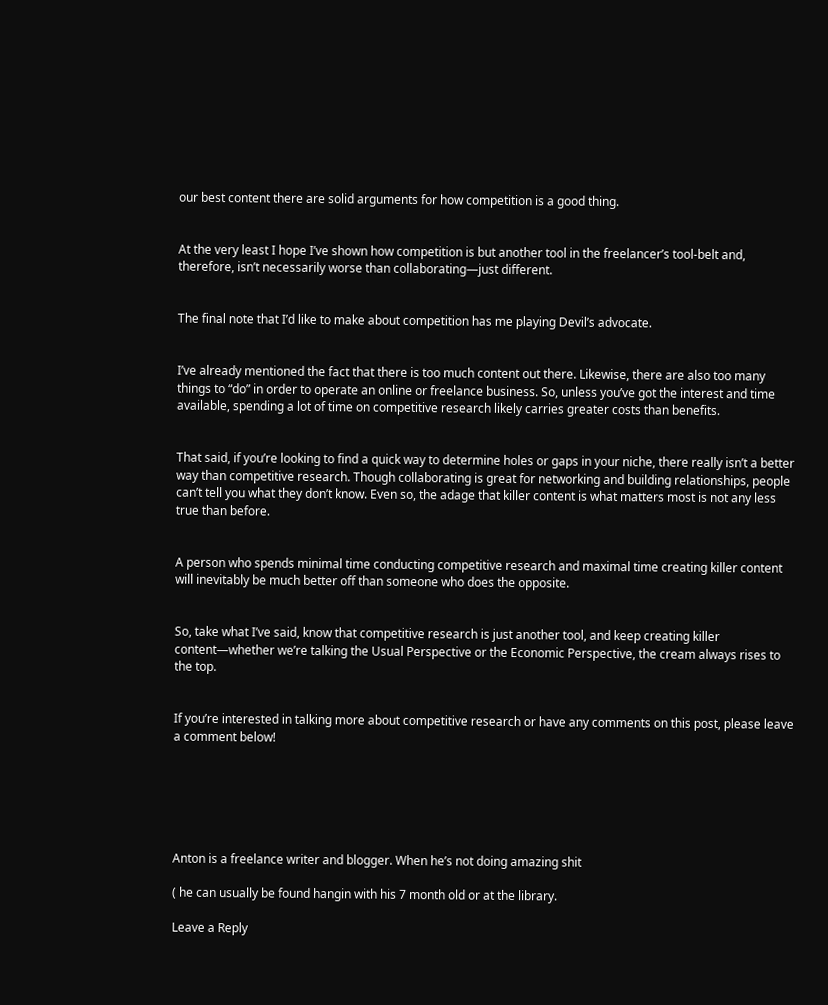our best content there are solid arguments for how competition is a good thing.


At the very least I hope I’ve shown how competition is but another tool in the freelancer’s tool-belt and, therefore, isn’t necessarily worse than collaborating—just different.


The final note that I’d like to make about competition has me playing Devil’s advocate.


I’ve already mentioned the fact that there is too much content out there. Likewise, there are also too many things to “do” in order to operate an online or freelance business. So, unless you’ve got the interest and time available, spending a lot of time on competitive research likely carries greater costs than benefits.


That said, if you’re looking to find a quick way to determine holes or gaps in your niche, there really isn’t a better way than competitive research. Though collaborating is great for networking and building relationships, people can’t tell you what they don’t know. Even so, the adage that killer content is what matters most is not any less true than before.


A person who spends minimal time conducting competitive research and maximal time creating killer content will inevitably be much better off than someone who does the opposite.


So, take what I’ve said, know that competitive research is just another tool, and keep creating killer content—whether we’re talking the Usual Perspective or the Economic Perspective, the cream always rises to the top.


If you’re interested in talking more about competitive research or have any comments on this post, please leave a comment below!






Anton is a freelance writer and blogger. When he’s not doing amazing shit

( he can usually be found hangin with his 7 month old or at the library.

Leave a Reply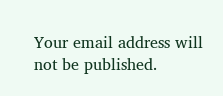Your email address will not be published.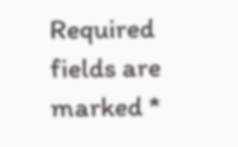Required fields are marked *